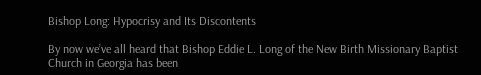Bishop Long: Hypocrisy and Its Discontents

By now we’ve all heard that Bishop Eddie L. Long of the New Birth Missionary Baptist Church in Georgia has been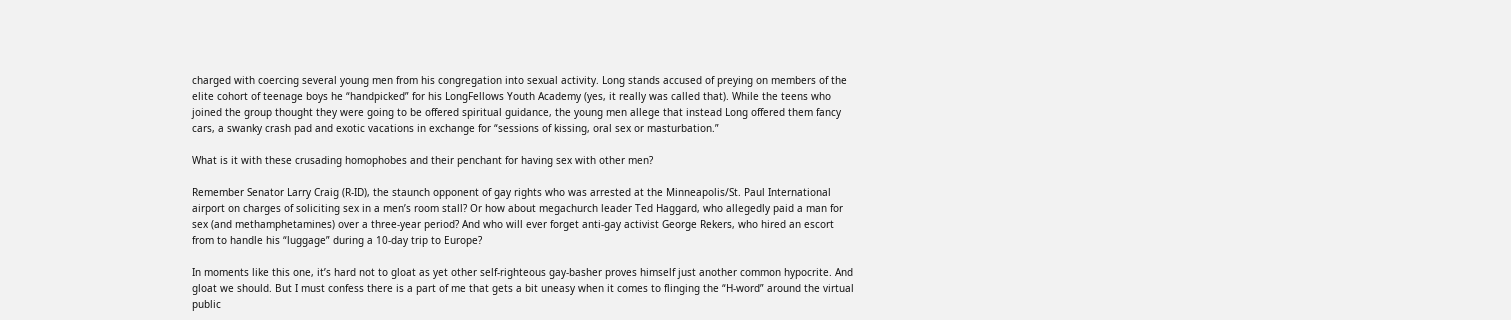charged with coercing several young men from his congregation into sexual activity. Long stands accused of preying on members of the elite cohort of teenage boys he “handpicked” for his LongFellows Youth Academy (yes, it really was called that). While the teens who joined the group thought they were going to be offered spiritual guidance, the young men allege that instead Long offered them fancy cars, a swanky crash pad and exotic vacations in exchange for “sessions of kissing, oral sex or masturbation.”

What is it with these crusading homophobes and their penchant for having sex with other men?

Remember Senator Larry Craig (R-ID), the staunch opponent of gay rights who was arrested at the Minneapolis/St. Paul International airport on charges of soliciting sex in a men’s room stall? Or how about megachurch leader Ted Haggard, who allegedly paid a man for sex (and methamphetamines) over a three-year period? And who will ever forget anti-gay activist George Rekers, who hired an escort from to handle his “luggage” during a 10-day trip to Europe?

In moments like this one, it’s hard not to gloat as yet other self-righteous gay-basher proves himself just another common hypocrite. And gloat we should. But I must confess there is a part of me that gets a bit uneasy when it comes to flinging the “H-word” around the virtual public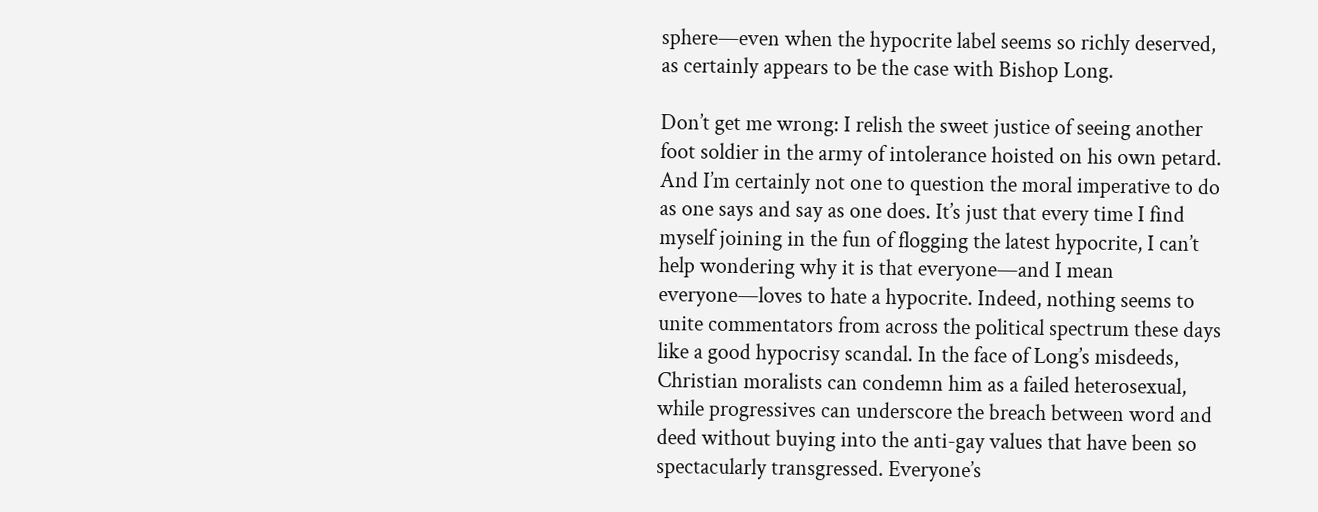sphere—even when the hypocrite label seems so richly deserved, as certainly appears to be the case with Bishop Long.

Don’t get me wrong: I relish the sweet justice of seeing another foot soldier in the army of intolerance hoisted on his own petard. And I’m certainly not one to question the moral imperative to do as one says and say as one does. It’s just that every time I find myself joining in the fun of flogging the latest hypocrite, I can’t help wondering why it is that everyone—and I mean everyone—loves to hate a hypocrite. Indeed, nothing seems to unite commentators from across the political spectrum these days like a good hypocrisy scandal. In the face of Long’s misdeeds, Christian moralists can condemn him as a failed heterosexual, while progressives can underscore the breach between word and deed without buying into the anti-gay values that have been so spectacularly transgressed. Everyone’s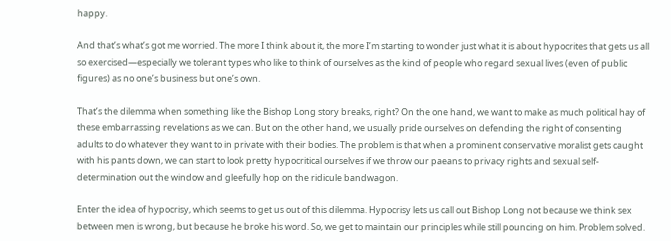happy.

And that’s what’s got me worried. The more I think about it, the more I’m starting to wonder just what it is about hypocrites that gets us all so exercised—especially we tolerant types who like to think of ourselves as the kind of people who regard sexual lives (even of public figures) as no one’s business but one’s own.

That’s the dilemma when something like the Bishop Long story breaks, right? On the one hand, we want to make as much political hay of these embarrassing revelations as we can. But on the other hand, we usually pride ourselves on defending the right of consenting adults to do whatever they want to in private with their bodies. The problem is that when a prominent conservative moralist gets caught with his pants down, we can start to look pretty hypocritical ourselves if we throw our paeans to privacy rights and sexual self-determination out the window and gleefully hop on the ridicule bandwagon.

Enter the idea of hypocrisy, which seems to get us out of this dilemma. Hypocrisy lets us call out Bishop Long not because we think sex between men is wrong, but because he broke his word. So, we get to maintain our principles while still pouncing on him. Problem solved.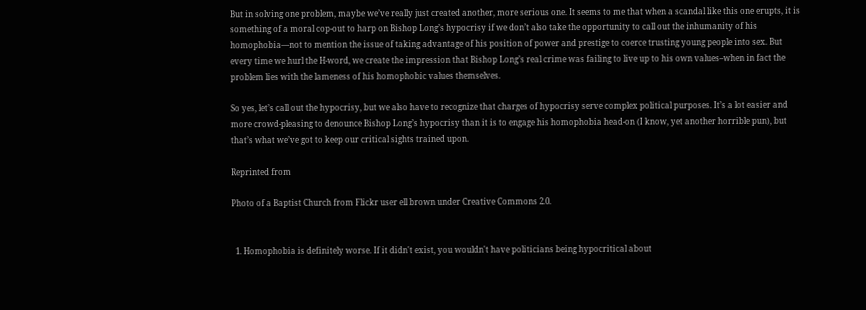But in solving one problem, maybe we’ve really just created another, more serious one. It seems to me that when a scandal like this one erupts, it is something of a moral cop-out to harp on Bishop Long’s hypocrisy if we don’t also take the opportunity to call out the inhumanity of his homophobia—not to mention the issue of taking advantage of his position of power and prestige to coerce trusting young people into sex. But every time we hurl the H-word, we create the impression that Bishop Long’s real crime was failing to live up to his own values–when in fact the problem lies with the lameness of his homophobic values themselves.

So yes, let’s call out the hypocrisy, but we also have to recognize that charges of hypocrisy serve complex political purposes. It’s a lot easier and more crowd-pleasing to denounce Bishop Long’s hypocrisy than it is to engage his homophobia head-on (I know, yet another horrible pun), but that’s what we’ve got to keep our critical sights trained upon.

Reprinted from

Photo of a Baptist Church from Flickr user ell brown under Creative Commons 2.0.


  1. Homophobia is definitely worse. If it didn't exist, you wouldn't have politicians being hypocritical about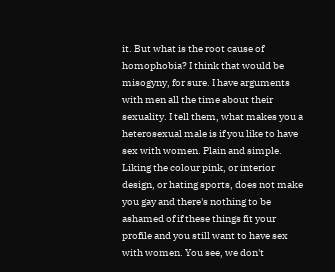it. But what is the root cause of homophobia? I think that would be misogyny, for sure. I have arguments with men all the time about their sexuality. I tell them, what makes you a heterosexual male is if you like to have sex with women. Plain and simple. Liking the colour pink, or interior design, or hating sports, does not make you gay and there's nothing to be ashamed of if these things fit your profile and you still want to have sex with women. You see, we don't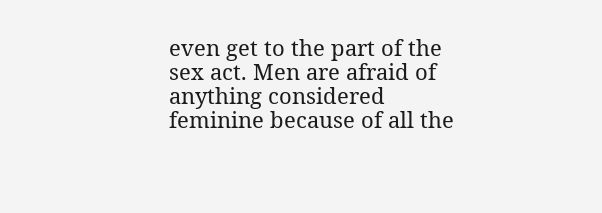even get to the part of the sex act. Men are afraid of anything considered feminine because of all the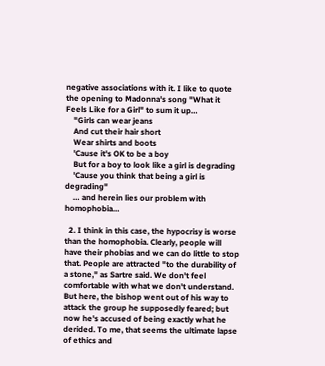negative associations with it. I like to quote the opening to Madonna's song "What it Feels Like for a Girl" to sum it up…
    "Girls can wear jeans
    And cut their hair short
    Wear shirts and boots
    'Cause it's OK to be a boy
    But for a boy to look like a girl is degrading
    'Cause you think that being a girl is degrading"
    … and herein lies our problem with homophobia…

  2. I think in this case, the hypocrisy is worse than the homophobia. Clearly, people will have their phobias and we can do little to stop that. People are attracted "to the durability of a stone," as Sartre said. We don't feel comfortable with what we don't understand. But here, the bishop went out of his way to attack the group he supposedly feared; but now he's accused of being exactly what he derided. To me, that seems the ultimate lapse of ethics and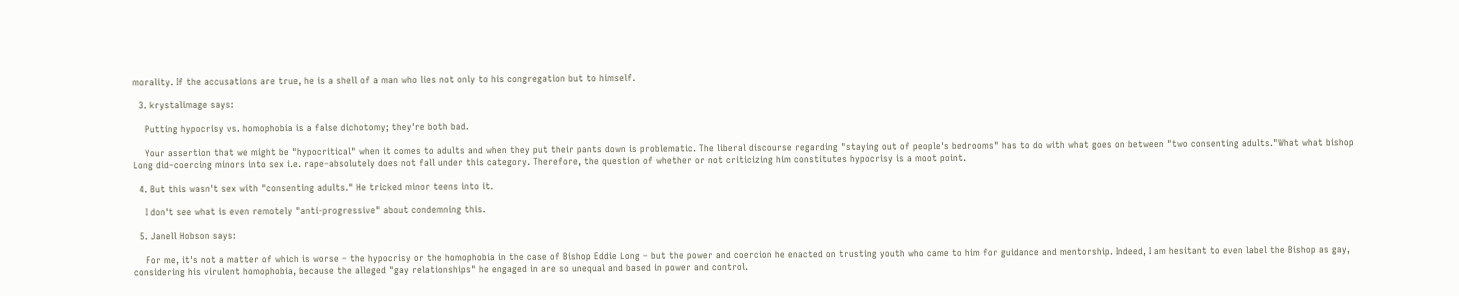morality. If the accusations are true, he is a shell of a man who lies not only to his congregation but to himself.

  3. krystalimage says:

    Putting hypocrisy vs. homophobia is a false dichotomy; they're both bad.

    Your assertion that we might be "hypocritical" when it comes to adults and when they put their pants down is problematic. The liberal discourse regarding "staying out of people's bedrooms" has to do with what goes on between "two consenting adults."What what bishop Long did–coercing minors into sex i.e. rape–absolutely does not fall under this category. Therefore, the question of whether or not criticizing him constitutes hypocrisy is a moot point.

  4. But this wasn't sex with "consenting adults." He tricked minor teens into it.

    I don't see what is even remotely "anti-progressive" about condemning this.

  5. Janell Hobson says:

    For me, it's not a matter of which is worse – the hypocrisy or the homophobia in the case of Bishop Eddie Long – but the power and coercion he enacted on trusting youth who came to him for guidance and mentorship. Indeed, I am hesitant to even label the Bishop as gay, considering his virulent homophobia, because the alleged "gay relationships" he engaged in are so unequal and based in power and control.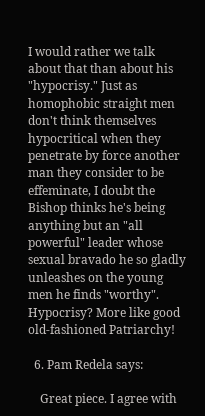I would rather we talk about that than about his "hypocrisy." Just as homophobic straight men don't think themselves hypocritical when they penetrate by force another man they consider to be effeminate, I doubt the Bishop thinks he's being anything but an "all powerful" leader whose sexual bravado he so gladly unleashes on the young men he finds "worthy". Hypocrisy? More like good old-fashioned Patriarchy!

  6. Pam Redela says:

    Great piece. I agree with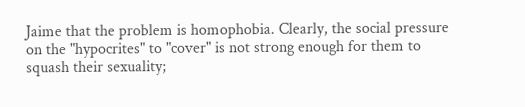Jaime that the problem is homophobia. Clearly, the social pressure on the "hypocrites" to "cover" is not strong enough for them to squash their sexuality;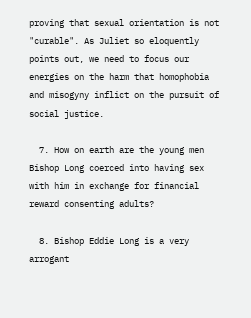proving that sexual orientation is not "curable". As Juliet so eloquently points out, we need to focus our energies on the harm that homophobia and misogyny inflict on the pursuit of social justice.

  7. How on earth are the young men Bishop Long coerced into having sex with him in exchange for financial reward consenting adults?

  8. Bishop Eddie Long is a very arrogant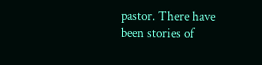pastor. There have been stories of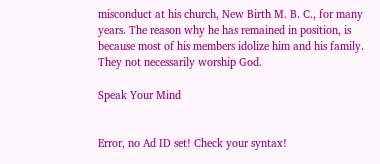misconduct at his church, New Birth M. B. C., for many years. The reason why he has remained in position, is because most of his members idolize him and his family. They not necessarily worship God.

Speak Your Mind


Error, no Ad ID set! Check your syntax!